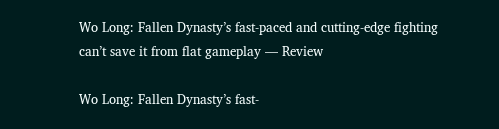Wo Long: Fallen Dynasty’s fast-paced and cutting-edge fighting can’t save it from flat gameplay — Review

Wo Long: Fallen Dynasty’s fast-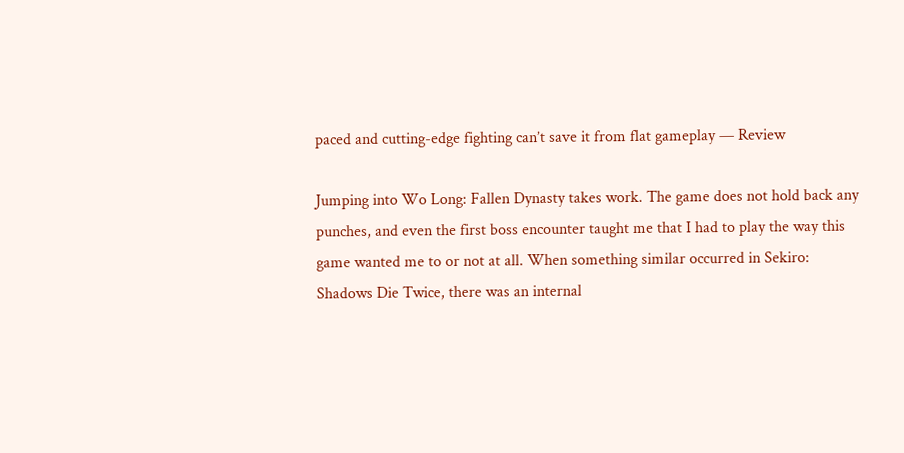paced and cutting-edge fighting can’t save it from flat gameplay — Review

Jumping into Wo Long: Fallen Dynasty takes work. The game does not hold back any punches, and even the first boss encounter taught me that I had to play the way this game wanted me to or not at all. When something similar occurred in Sekiro: Shadows Die Twice, there was an internal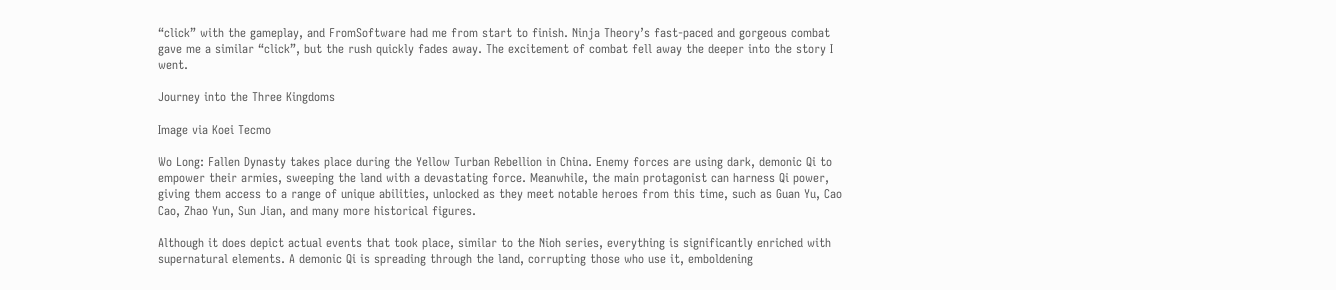“click” with the gameplay, and FromSoftware had me from start to finish. Ninja Theory’s fast-paced and gorgeous combat gave me a similar “click”, but the rush quickly fades away. The excitement of combat fell away the deeper into the story I went.

Journey into the Three Kingdoms

Image via Koei Tecmo

Wo Long: Fallen Dynasty takes place during the Yellow Turban Rebellion in China. Enemy forces are using dark, demonic Qi to empower their armies, sweeping the land with a devastating force. Meanwhile, the main protagonist can harness Qi power, giving them access to a range of unique abilities, unlocked as they meet notable heroes from this time, such as Guan Yu, Cao Cao, Zhao Yun, Sun Jian, and many more historical figures.

Although it does depict actual events that took place, similar to the Nioh series, everything is significantly enriched with supernatural elements. A demonic Qi is spreading through the land, corrupting those who use it, emboldening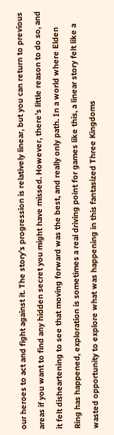our heroes to act and fight against it. The story’s progression is relatively linear, but you can return to previous areas if you want to find any hidden secret you might have missed. However, there’s little reason to do so, and it felt disheartening to see that moving forward was the best, and really only path. In a world where Elden Ring has happened, exploration is sometimes a real driving point for games like this, a linear story felt like a wasted opportunity to explore what was happening in this fantasized Three Kingdoms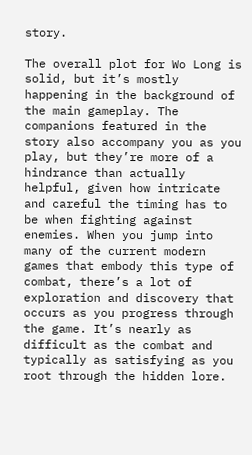story.

The overall plot for Wo Long is solid, but it’s mostly happening in the background of the main gameplay. The companions featured in the story also accompany you as you play, but they’re more of a hindrance than actually helpful, given how intricate and careful the timing has to be when fighting against enemies. When you jump into many of the current modern games that embody this type of combat, there’s a lot of exploration and discovery that occurs as you progress through the game. It’s nearly as difficult as the combat and typically as satisfying as you root through the hidden lore.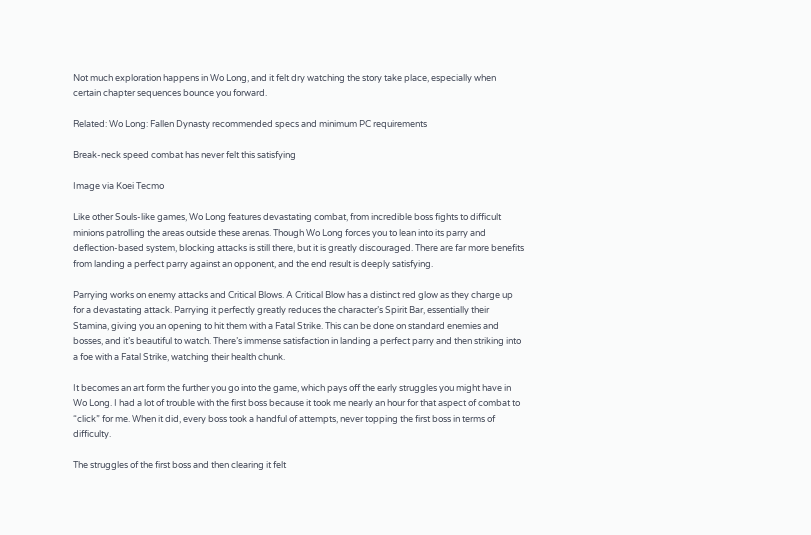Not much exploration happens in Wo Long, and it felt dry watching the story take place, especially when certain chapter sequences bounce you forward.

Related: Wo Long: Fallen Dynasty recommended specs and minimum PC requirements

Break-neck speed combat has never felt this satisfying

Image via Koei Tecmo

Like other Souls-like games, Wo Long features devastating combat, from incredible boss fights to difficult minions patrolling the areas outside these arenas. Though Wo Long forces you to lean into its parry and deflection-based system, blocking attacks is still there, but it is greatly discouraged. There are far more benefits from landing a perfect parry against an opponent, and the end result is deeply satisfying.

Parrying works on enemy attacks and Critical Blows. A Critical Blow has a distinct red glow as they charge up for a devastating attack. Parrying it perfectly greatly reduces the character’s Spirit Bar, essentially their Stamina, giving you an opening to hit them with a Fatal Strike. This can be done on standard enemies and bosses, and it’s beautiful to watch. There’s immense satisfaction in landing a perfect parry and then striking into a foe with a Fatal Strike, watching their health chunk.

It becomes an art form the further you go into the game, which pays off the early struggles you might have in Wo Long. I had a lot of trouble with the first boss because it took me nearly an hour for that aspect of combat to “click” for me. When it did, every boss took a handful of attempts, never topping the first boss in terms of difficulty.

The struggles of the first boss and then clearing it felt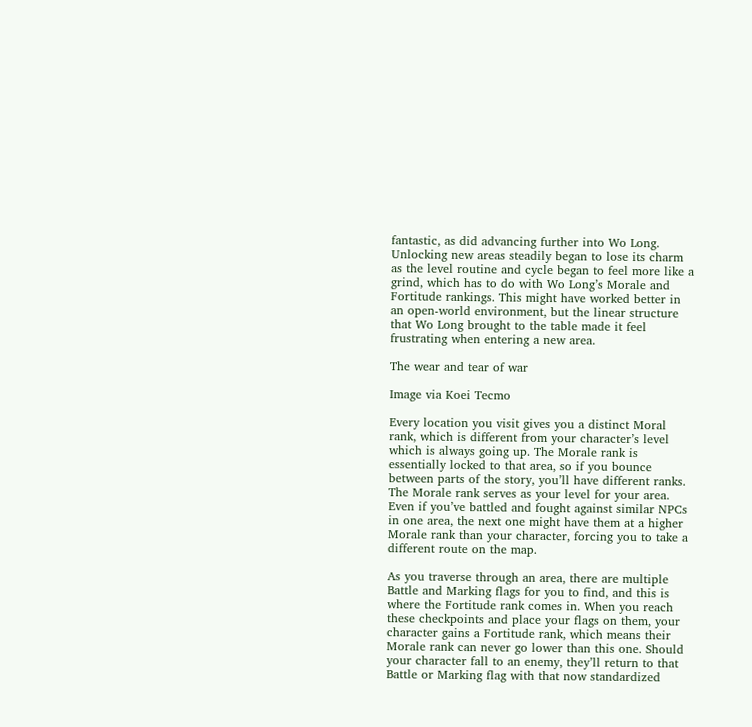fantastic, as did advancing further into Wo Long. Unlocking new areas steadily began to lose its charm as the level routine and cycle began to feel more like a grind, which has to do with Wo Long’s Morale and Fortitude rankings. This might have worked better in an open-world environment, but the linear structure that Wo Long brought to the table made it feel frustrating when entering a new area.

The wear and tear of war

Image via Koei Tecmo

Every location you visit gives you a distinct Moral rank, which is different from your character’s level which is always going up. The Morale rank is essentially locked to that area, so if you bounce between parts of the story, you’ll have different ranks. The Morale rank serves as your level for your area. Even if you’ve battled and fought against similar NPCs in one area, the next one might have them at a higher Morale rank than your character, forcing you to take a different route on the map.

As you traverse through an area, there are multiple Battle and Marking flags for you to find, and this is where the Fortitude rank comes in. When you reach these checkpoints and place your flags on them, your character gains a Fortitude rank, which means their Morale rank can never go lower than this one. Should your character fall to an enemy, they’ll return to that Battle or Marking flag with that now standardized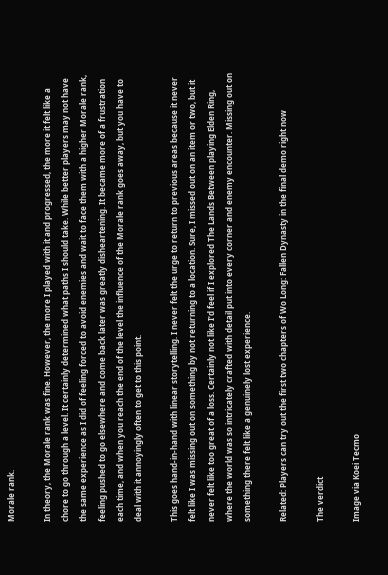Morale rank.

In theory, the Morale rank was fine. However, the more I played with it and progressed, the more it felt like a chore to go through a level. It certainly determined what paths I should take. While better players may not have the same experience as I did of feeling forced to avoid enemies and wait to face them with a higher Morale rank, feeling pushed to go elsewhere and come back later was greatly disheartening. It became more of a frustration each time, and when you reach the end of the level the influence of the Morale rank goes away, but you have to deal with it annoyingly often to get to this point.

This goes hand-in-hand with linear storytelling. I never felt the urge to return to previous areas because it never felt like I was missing out on something by not returning to a location. Sure, I missed out on an item or two, but it never felt like too great of a loss. Certainly not like I’d feel if I explored The Lands Between playing Elden Ring, where the world was so intricately crafted with detail put into every corner and enemy encounter. Missing out on something there felt like a genuinely lost experience.

Related: Players can try out the first two chapters of Wo Long: Fallen Dynasty in the final demo right now

The verdict

Image via Koei Tecmo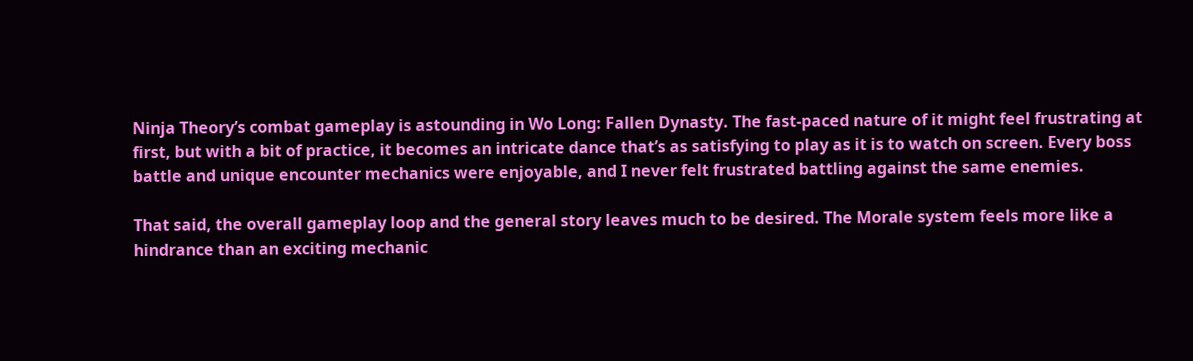Ninja Theory’s combat gameplay is astounding in Wo Long: Fallen Dynasty. The fast-paced nature of it might feel frustrating at first, but with a bit of practice, it becomes an intricate dance that’s as satisfying to play as it is to watch on screen. Every boss battle and unique encounter mechanics were enjoyable, and I never felt frustrated battling against the same enemies.

That said, the overall gameplay loop and the general story leaves much to be desired. The Morale system feels more like a hindrance than an exciting mechanic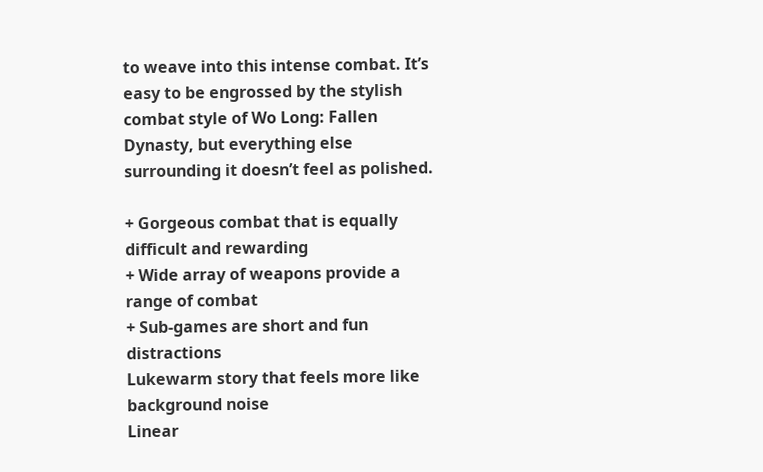to weave into this intense combat. It’s easy to be engrossed by the stylish combat style of Wo Long: Fallen Dynasty, but everything else surrounding it doesn’t feel as polished.

+ Gorgeous combat that is equally difficult and rewarding
+ Wide array of weapons provide a range of combat
+ Sub-games are short and fun distractions
Lukewarm story that feels more like background noise
Linear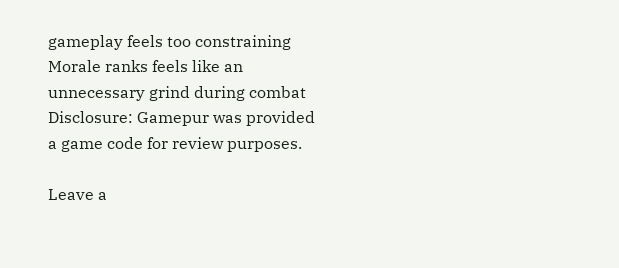gameplay feels too constraining
Morale ranks feels like an unnecessary grind during combat
Disclosure: Gamepur was provided a game code for review purposes.

Leave a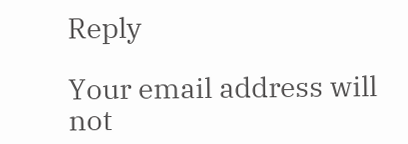Reply

Your email address will not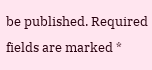be published. Required fields are marked *